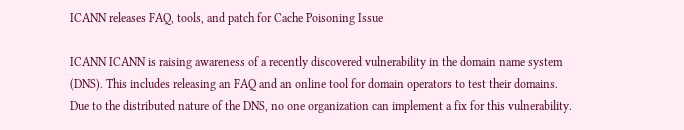ICANN releases FAQ, tools, and patch for Cache Poisoning Issue

ICANN ICANN is raising awareness of a recently discovered vulnerability in the domain name system (DNS). This includes releasing an FAQ and an online tool for domain operators to test their domains.
Due to the distributed nature of the DNS, no one organization can implement a fix for this vulnerability.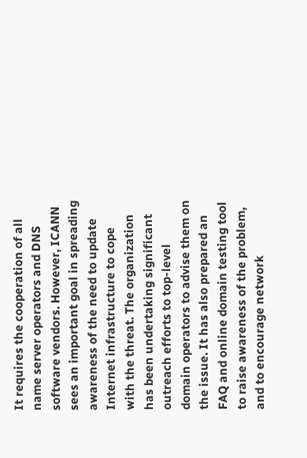It requires the cooperation of all name server operators and DNS software vendors. However, ICANN sees an important goal in spreading awareness of the need to update Internet infrastructure to cope with the threat. The organization has been undertaking significant outreach efforts to top-level domain operators to advise them on the issue. It has also prepared an FAQ and online domain testing tool to raise awareness of the problem, and to encourage network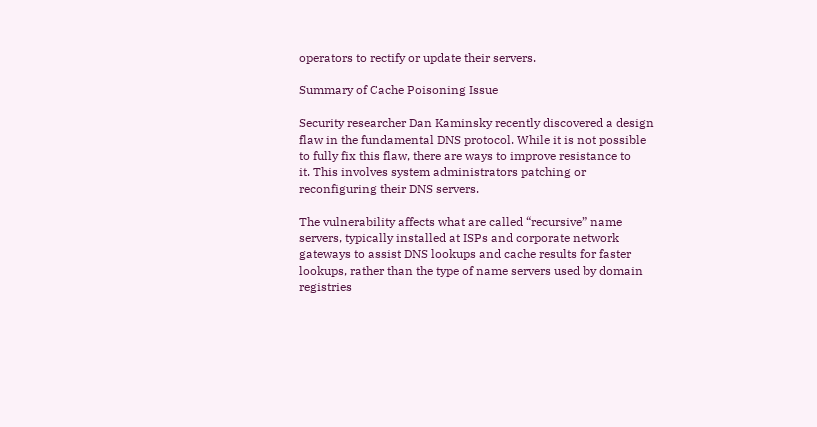operators to rectify or update their servers.

Summary of Cache Poisoning Issue

Security researcher Dan Kaminsky recently discovered a design
flaw in the fundamental DNS protocol. While it is not possible
to fully fix this flaw, there are ways to improve resistance to
it. This involves system administrators patching or
reconfiguring their DNS servers.

The vulnerability affects what are called “recursive” name
servers, typically installed at ISPs and corporate network
gateways to assist DNS lookups and cache results for faster
lookups, rather than the type of name servers used by domain
registries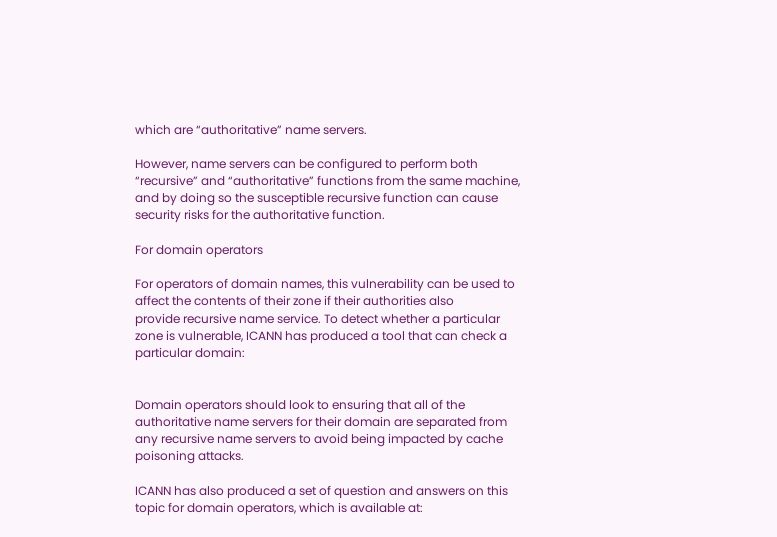which are “authoritative” name servers.

However, name servers can be configured to perform both
“recursive” and “authoritative” functions from the same machine,
and by doing so the susceptible recursive function can cause
security risks for the authoritative function.

For domain operators

For operators of domain names, this vulnerability can be used to
affect the contents of their zone if their authorities also
provide recursive name service. To detect whether a particular
zone is vulnerable, ICANN has produced a tool that can check a
particular domain:


Domain operators should look to ensuring that all of the
authoritative name servers for their domain are separated from
any recursive name servers to avoid being impacted by cache
poisoning attacks.

ICANN has also produced a set of question and answers on this
topic for domain operators, which is available at: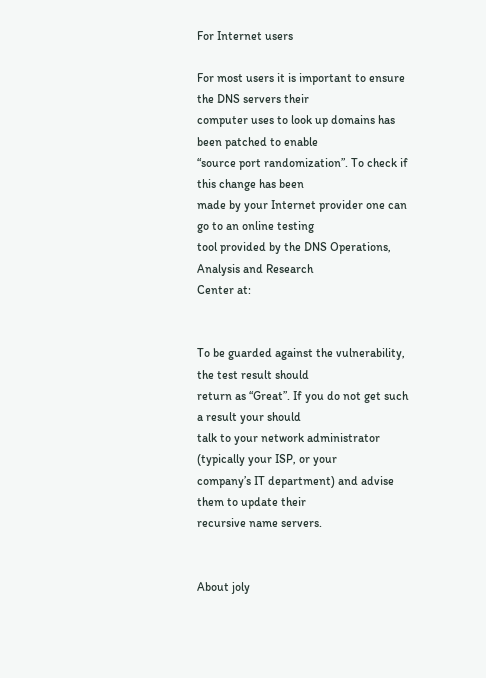For Internet users

For most users it is important to ensure the DNS servers their
computer uses to look up domains has been patched to enable
“source port randomization”. To check if this change has been
made by your Internet provider one can go to an online testing
tool provided by the DNS Operations, Analysis and Research
Center at:


To be guarded against the vulnerability, the test result should
return as “Great”. If you do not get such a result your should
talk to your network administrator (typically your ISP, or your
company’s IT department) and advise them to update their
recursive name servers.


About joly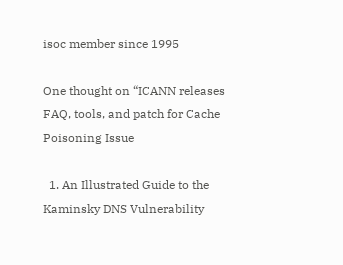isoc member since 1995

One thought on “ICANN releases FAQ, tools, and patch for Cache Poisoning Issue

  1. An Illustrated Guide to the Kaminsky DNS Vulnerability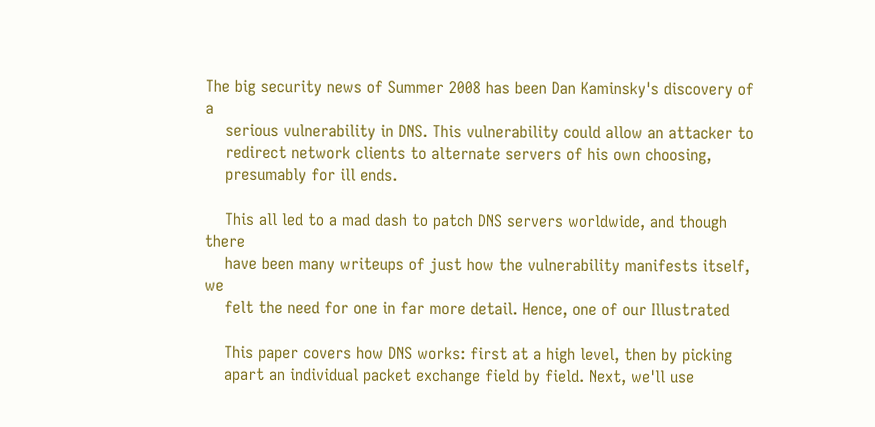The big security news of Summer 2008 has been Dan Kaminsky's discovery of a
    serious vulnerability in DNS. This vulnerability could allow an attacker to
    redirect network clients to alternate servers of his own choosing,
    presumably for ill ends.

    This all led to a mad dash to patch DNS servers worldwide, and though there
    have been many writeups of just how the vulnerability manifests itself, we
    felt the need for one in far more detail. Hence, one of our Illustrated

    This paper covers how DNS works: first at a high level, then by picking
    apart an individual packet exchange field by field. Next, we'll use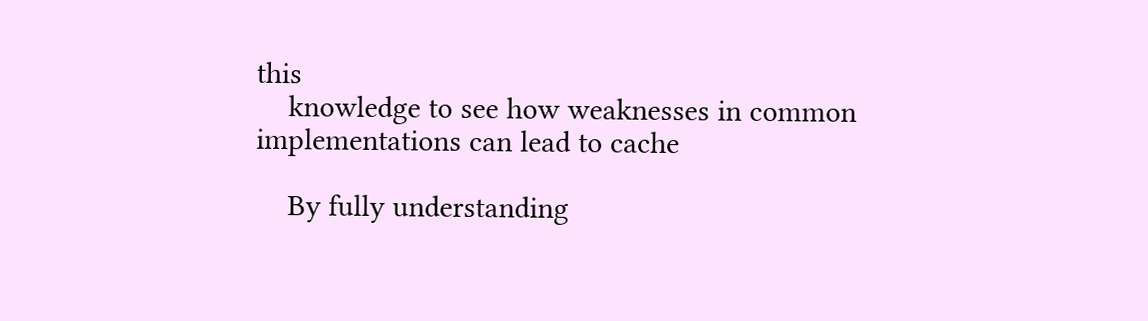this
    knowledge to see how weaknesses in common implementations can lead to cache

    By fully understanding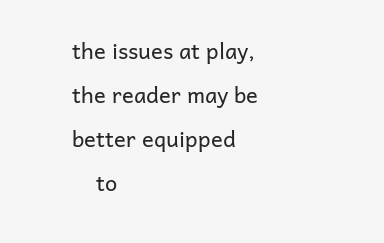the issues at play, the reader may be better equipped
    to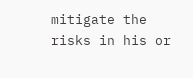mitigate the risks in his or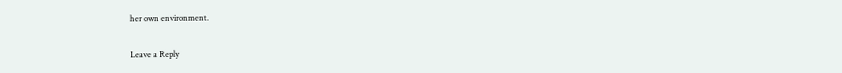her own environment.

Leave a Reply